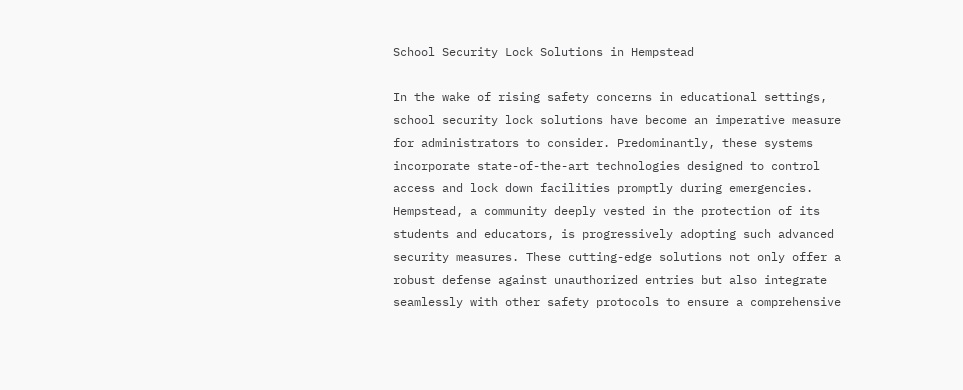School Security Lock Solutions in Hempstead

In the wake of rising safety concerns in educational settings, school security lock solutions have become an imperative measure for administrators to consider. Predominantly, these systems incorporate state-of-the-art technologies designed to control access and lock down facilities promptly during emergencies. Hempstead, a community deeply vested in the protection of its students and educators, is progressively adopting such advanced security measures. These cutting-edge solutions not only offer a robust defense against unauthorized entries but also integrate seamlessly with other safety protocols to ensure a comprehensive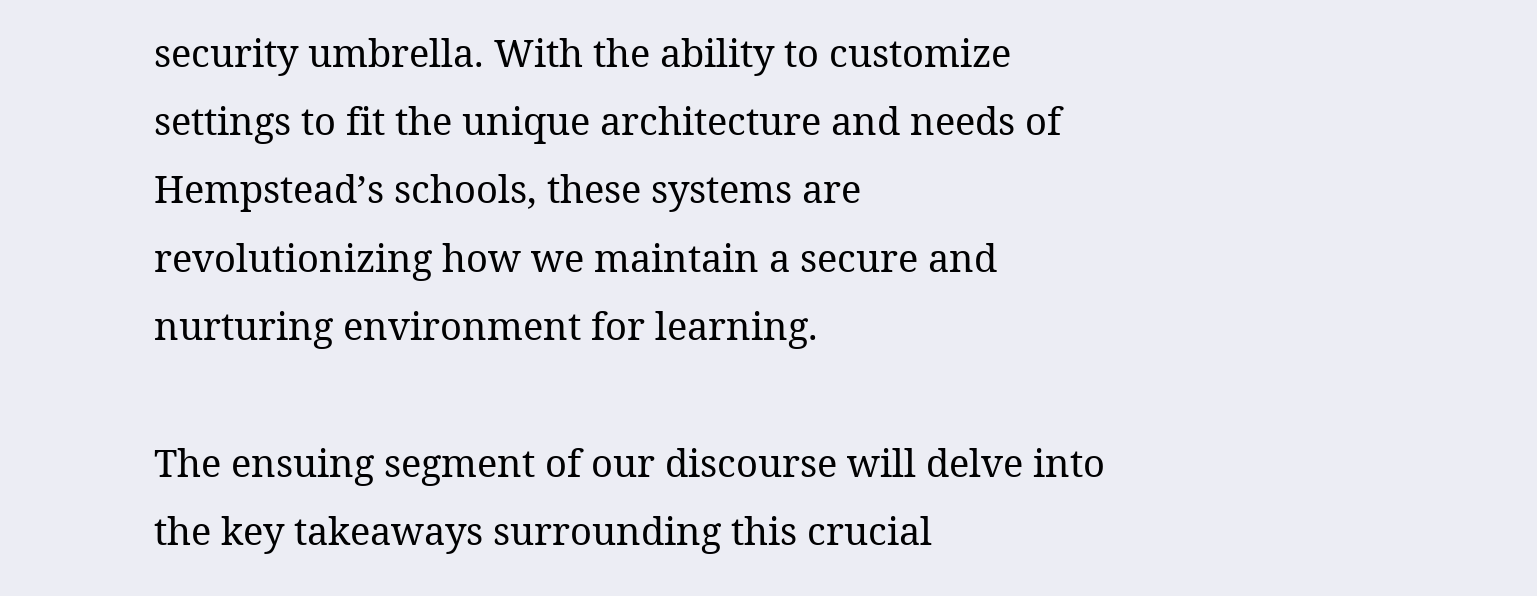security umbrella. With the ability to customize settings to fit the unique architecture and needs of Hempstead’s schools, these systems are revolutionizing how we maintain a secure and nurturing environment for learning.

The ensuing segment of our discourse will delve into the key takeaways surrounding this crucial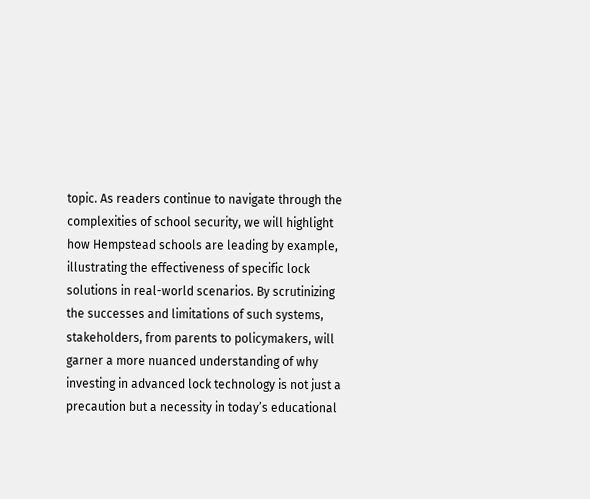topic. As readers continue to navigate through the complexities of school security, we will highlight how Hempstead schools are leading by example, illustrating the effectiveness of specific lock solutions in real-world scenarios. By scrutinizing the successes and limitations of such systems, stakeholders, from parents to policymakers, will garner a more nuanced understanding of why investing in advanced lock technology is not just a precaution but a necessity in today’s educational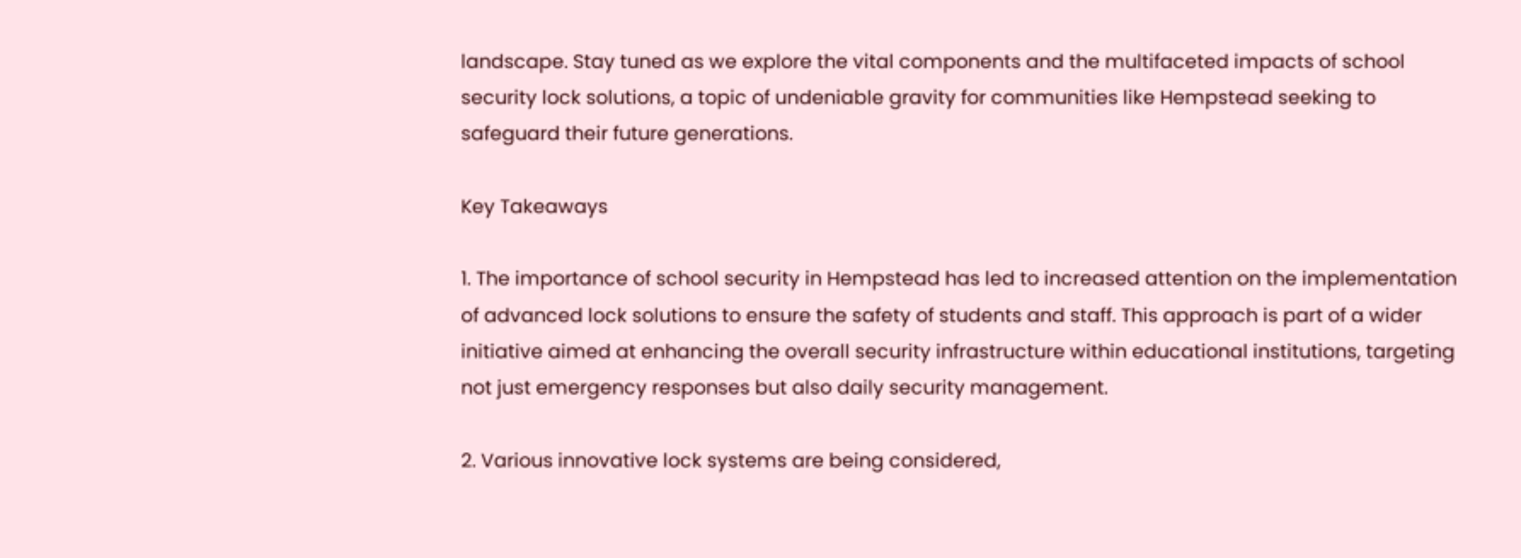landscape. Stay tuned as we explore the vital components and the multifaceted impacts of school security lock solutions, a topic of undeniable gravity for communities like Hempstead seeking to safeguard their future generations.

Key Takeaways

1. The importance of school security in Hempstead has led to increased attention on the implementation of advanced lock solutions to ensure the safety of students and staff. This approach is part of a wider initiative aimed at enhancing the overall security infrastructure within educational institutions, targeting not just emergency responses but also daily security management.

2. Various innovative lock systems are being considered,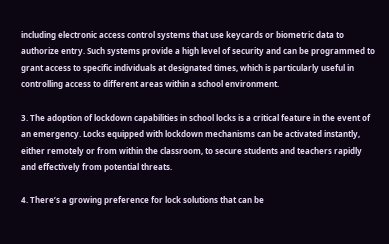including electronic access control systems that use keycards or biometric data to authorize entry. Such systems provide a high level of security and can be programmed to grant access to specific individuals at designated times, which is particularly useful in controlling access to different areas within a school environment.

3. The adoption of lockdown capabilities in school locks is a critical feature in the event of an emergency. Locks equipped with lockdown mechanisms can be activated instantly, either remotely or from within the classroom, to secure students and teachers rapidly and effectively from potential threats.

4. There’s a growing preference for lock solutions that can be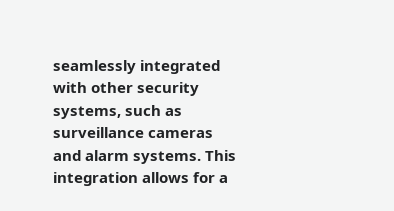seamlessly integrated with other security systems, such as surveillance cameras and alarm systems. This integration allows for a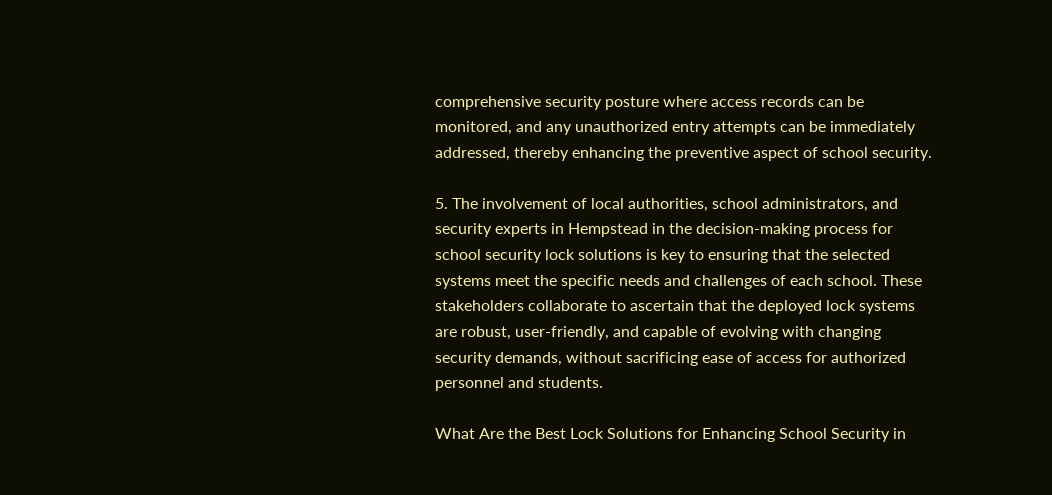comprehensive security posture where access records can be monitored, and any unauthorized entry attempts can be immediately addressed, thereby enhancing the preventive aspect of school security.

5. The involvement of local authorities, school administrators, and security experts in Hempstead in the decision-making process for school security lock solutions is key to ensuring that the selected systems meet the specific needs and challenges of each school. These stakeholders collaborate to ascertain that the deployed lock systems are robust, user-friendly, and capable of evolving with changing security demands, without sacrificing ease of access for authorized personnel and students.

What Are the Best Lock Solutions for Enhancing School Security in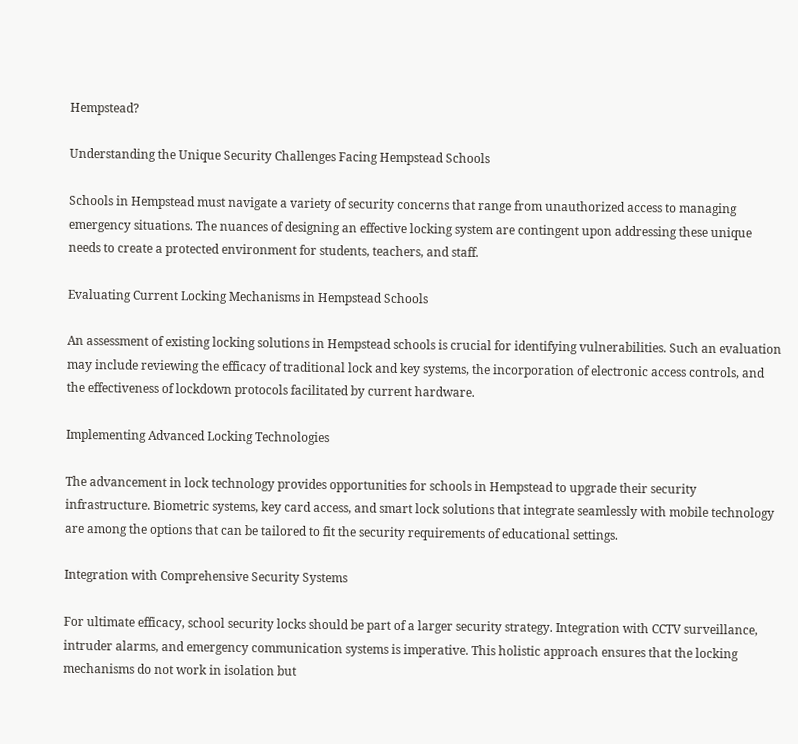Hempstead?

Understanding the Unique Security Challenges Facing Hempstead Schools

Schools in Hempstead must navigate a variety of security concerns that range from unauthorized access to managing emergency situations. The nuances of designing an effective locking system are contingent upon addressing these unique needs to create a protected environment for students, teachers, and staff.

Evaluating Current Locking Mechanisms in Hempstead Schools

An assessment of existing locking solutions in Hempstead schools is crucial for identifying vulnerabilities. Such an evaluation may include reviewing the efficacy of traditional lock and key systems, the incorporation of electronic access controls, and the effectiveness of lockdown protocols facilitated by current hardware.

Implementing Advanced Locking Technologies

The advancement in lock technology provides opportunities for schools in Hempstead to upgrade their security infrastructure. Biometric systems, key card access, and smart lock solutions that integrate seamlessly with mobile technology are among the options that can be tailored to fit the security requirements of educational settings.

Integration with Comprehensive Security Systems

For ultimate efficacy, school security locks should be part of a larger security strategy. Integration with CCTV surveillance, intruder alarms, and emergency communication systems is imperative. This holistic approach ensures that the locking mechanisms do not work in isolation but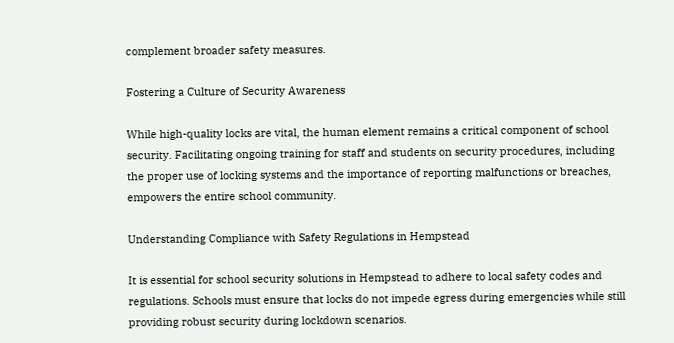complement broader safety measures.

Fostering a Culture of Security Awareness

While high-quality locks are vital, the human element remains a critical component of school security. Facilitating ongoing training for staff and students on security procedures, including the proper use of locking systems and the importance of reporting malfunctions or breaches, empowers the entire school community.

Understanding Compliance with Safety Regulations in Hempstead

It is essential for school security solutions in Hempstead to adhere to local safety codes and regulations. Schools must ensure that locks do not impede egress during emergencies while still providing robust security during lockdown scenarios.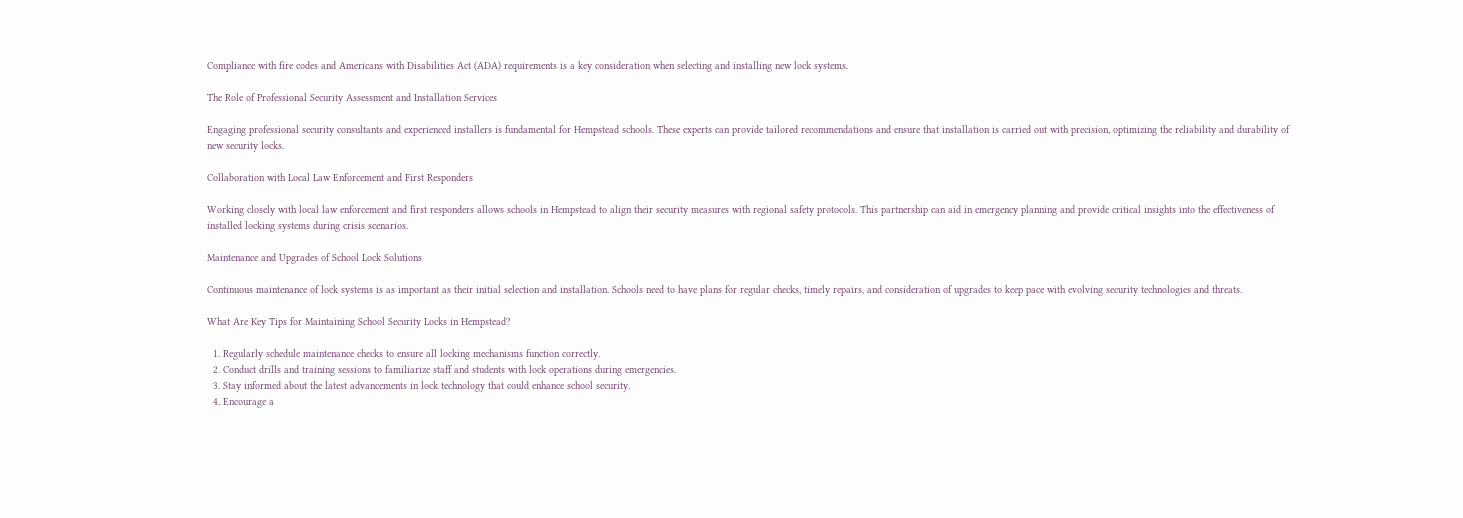Compliance with fire codes and Americans with Disabilities Act (ADA) requirements is a key consideration when selecting and installing new lock systems.

The Role of Professional Security Assessment and Installation Services

Engaging professional security consultants and experienced installers is fundamental for Hempstead schools. These experts can provide tailored recommendations and ensure that installation is carried out with precision, optimizing the reliability and durability of new security locks.

Collaboration with Local Law Enforcement and First Responders

Working closely with local law enforcement and first responders allows schools in Hempstead to align their security measures with regional safety protocols. This partnership can aid in emergency planning and provide critical insights into the effectiveness of installed locking systems during crisis scenarios.

Maintenance and Upgrades of School Lock Solutions

Continuous maintenance of lock systems is as important as their initial selection and installation. Schools need to have plans for regular checks, timely repairs, and consideration of upgrades to keep pace with evolving security technologies and threats.

What Are Key Tips for Maintaining School Security Locks in Hempstead?

  1. Regularly schedule maintenance checks to ensure all locking mechanisms function correctly.
  2. Conduct drills and training sessions to familiarize staff and students with lock operations during emergencies.
  3. Stay informed about the latest advancements in lock technology that could enhance school security.
  4. Encourage a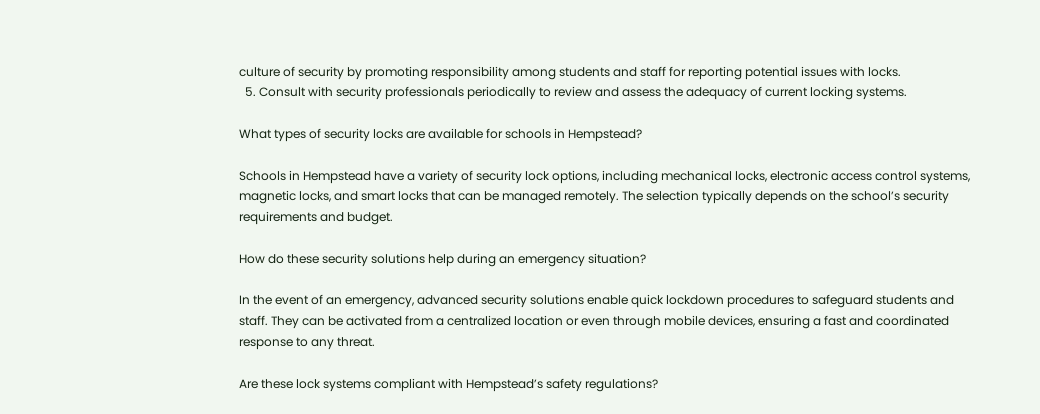culture of security by promoting responsibility among students and staff for reporting potential issues with locks.
  5. Consult with security professionals periodically to review and assess the adequacy of current locking systems.

What types of security locks are available for schools in Hempstead?

Schools in Hempstead have a variety of security lock options, including mechanical locks, electronic access control systems, magnetic locks, and smart locks that can be managed remotely. The selection typically depends on the school’s security requirements and budget.

How do these security solutions help during an emergency situation?

In the event of an emergency, advanced security solutions enable quick lockdown procedures to safeguard students and staff. They can be activated from a centralized location or even through mobile devices, ensuring a fast and coordinated response to any threat.

Are these lock systems compliant with Hempstead’s safety regulations?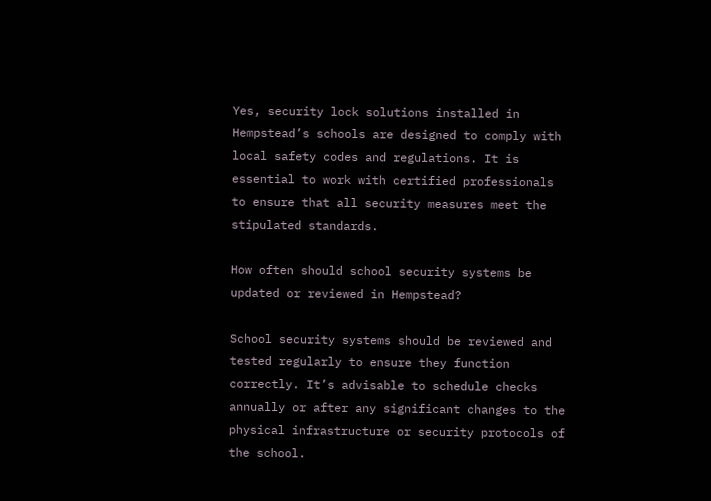Yes, security lock solutions installed in Hempstead’s schools are designed to comply with local safety codes and regulations. It is essential to work with certified professionals to ensure that all security measures meet the stipulated standards.

How often should school security systems be updated or reviewed in Hempstead?

School security systems should be reviewed and tested regularly to ensure they function correctly. It’s advisable to schedule checks annually or after any significant changes to the physical infrastructure or security protocols of the school.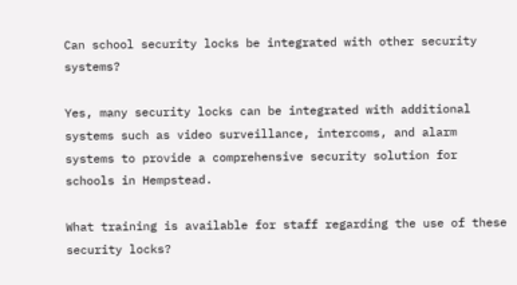Can school security locks be integrated with other security systems?

Yes, many security locks can be integrated with additional systems such as video surveillance, intercoms, and alarm systems to provide a comprehensive security solution for schools in Hempstead.

What training is available for staff regarding the use of these security locks?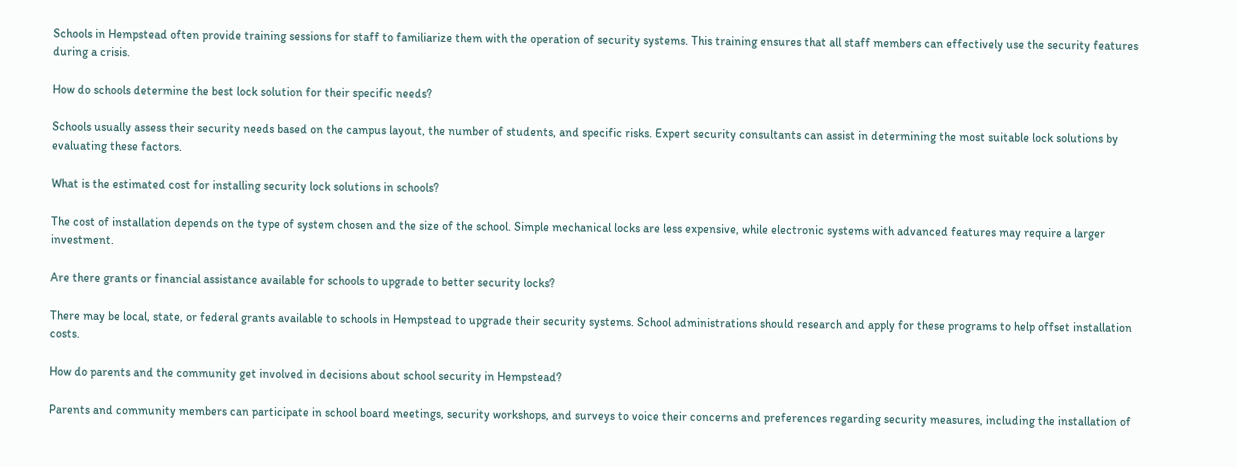Schools in Hempstead often provide training sessions for staff to familiarize them with the operation of security systems. This training ensures that all staff members can effectively use the security features during a crisis.

How do schools determine the best lock solution for their specific needs?

Schools usually assess their security needs based on the campus layout, the number of students, and specific risks. Expert security consultants can assist in determining the most suitable lock solutions by evaluating these factors.

What is the estimated cost for installing security lock solutions in schools?

The cost of installation depends on the type of system chosen and the size of the school. Simple mechanical locks are less expensive, while electronic systems with advanced features may require a larger investment.

Are there grants or financial assistance available for schools to upgrade to better security locks?

There may be local, state, or federal grants available to schools in Hempstead to upgrade their security systems. School administrations should research and apply for these programs to help offset installation costs.

How do parents and the community get involved in decisions about school security in Hempstead?

Parents and community members can participate in school board meetings, security workshops, and surveys to voice their concerns and preferences regarding security measures, including the installation of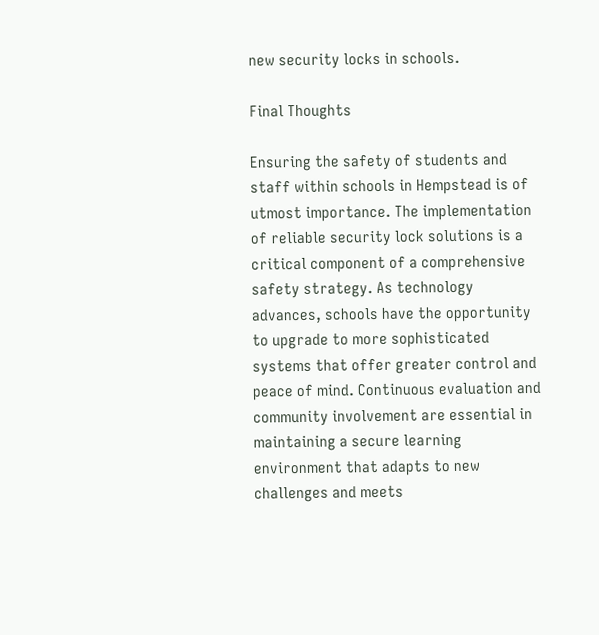new security locks in schools.

Final Thoughts

Ensuring the safety of students and staff within schools in Hempstead is of utmost importance. The implementation of reliable security lock solutions is a critical component of a comprehensive safety strategy. As technology advances, schools have the opportunity to upgrade to more sophisticated systems that offer greater control and peace of mind. Continuous evaluation and community involvement are essential in maintaining a secure learning environment that adapts to new challenges and meets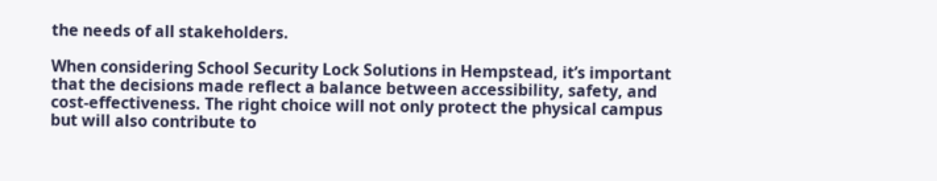the needs of all stakeholders.

When considering School Security Lock Solutions in Hempstead, it’s important that the decisions made reflect a balance between accessibility, safety, and cost-effectiveness. The right choice will not only protect the physical campus but will also contribute to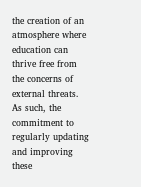the creation of an atmosphere where education can thrive free from the concerns of external threats. As such, the commitment to regularly updating and improving these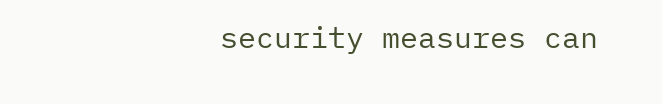security measures can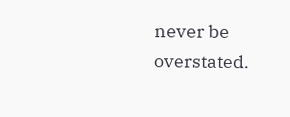never be overstated.